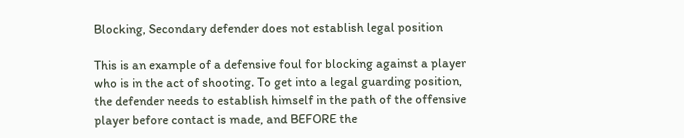Blocking, Secondary defender does not establish legal position

This is an example of a defensive foul for blocking against a player who is in the act of shooting. To get into a legal guarding position, the defender needs to establish himself in the path of the offensive player before contact is made, and BEFORE the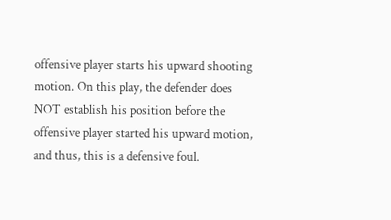offensive player starts his upward shooting motion. On this play, the defender does NOT establish his position before the offensive player started his upward motion, and thus, this is a defensive foul.